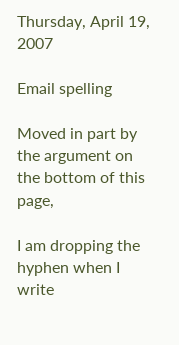Thursday, April 19, 2007

Email spelling

Moved in part by the argument on the bottom of this page,

I am dropping the hyphen when I write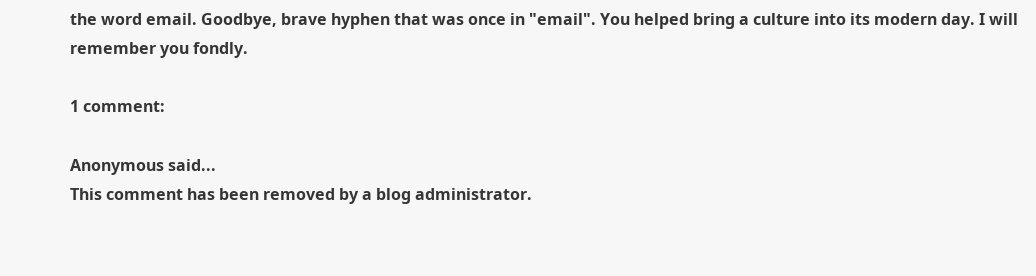the word email. Goodbye, brave hyphen that was once in "email". You helped bring a culture into its modern day. I will remember you fondly.

1 comment:

Anonymous said...
This comment has been removed by a blog administrator.